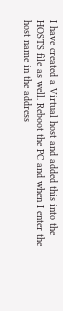I have created a Virtual host and added this into the HOSTS file as well. Reboot the PC and when I enter the host name in the address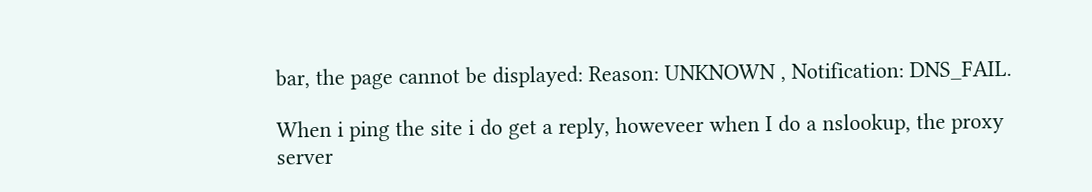bar, the page cannot be displayed: Reason: UNKNOWN , Notification: DNS_FAIL.

When i ping the site i do get a reply, howeveer when I do a nslookup, the proxy server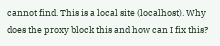cannot find. This is a local site (localhost). Why does the proxy block this and how can I fix this?